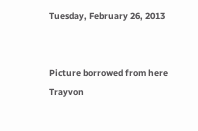Tuesday, February 26, 2013


Picture borrowed from here
Trayvon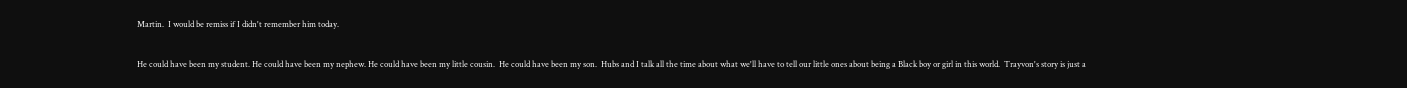Martin.  I would be remiss if I didn't remember him today.

He could have been my student. He could have been my nephew. He could have been my little cousin.  He could have been my son.  Hubs and I talk all the time about what we'll have to tell our little ones about being a Black boy or girl in this world.  Trayvon's story is just a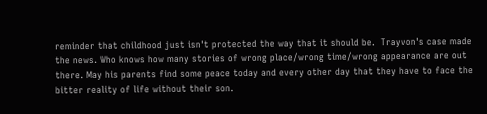reminder that childhood just isn't protected the way that it should be.  Trayvon's case made the news. Who knows how many stories of wrong place/wrong time/wrong appearance are out there. May his parents find some peace today and every other day that they have to face the bitter reality of life without their son.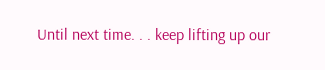Until next time. . . keep lifting up our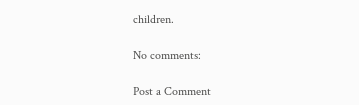children.

No comments:

Post a Comment